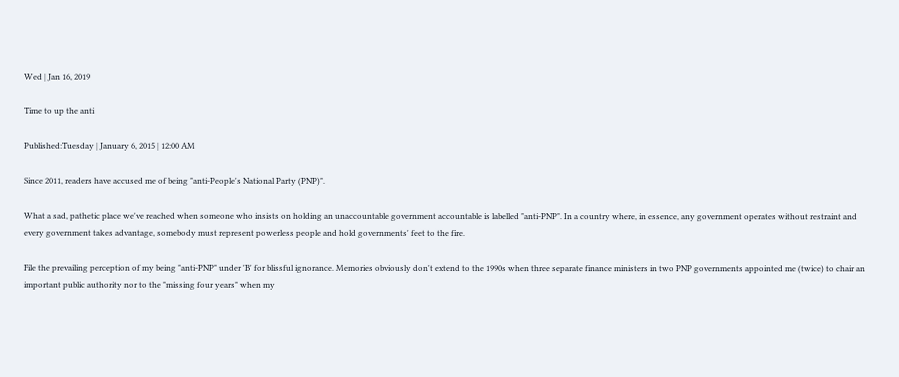Wed | Jan 16, 2019

Time to up the anti

Published:Tuesday | January 6, 2015 | 12:00 AM

Since 2011, readers have accused me of being "anti-People's National Party (PNP)".

What a sad, pathetic place we've reached when someone who insists on holding an unaccountable government accountable is labelled "anti-PNP". In a country where, in essence, any government operates without restraint and every government takes advantage, somebody must represent powerless people and hold governments' feet to the fire.

File the prevailing perception of my being "anti-PNP" under 'B' for blissful ignorance. Memories obviously don't extend to the 1990s when three separate finance ministers in two PNP governments appointed me (twice) to chair an important public authority nor to the "missing four years" when my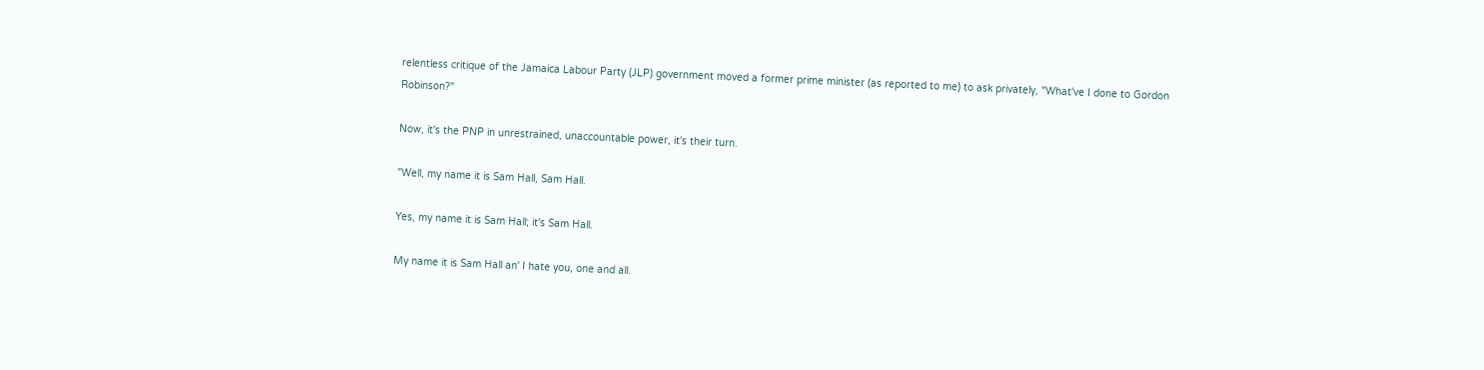relentless critique of the Jamaica Labour Party (JLP) government moved a former prime minister (as reported to me) to ask privately, "What've I done to Gordon Robinson?"

Now, it's the PNP in unrestrained, unaccountable power, it's their turn.

"Well, my name it is Sam Hall, Sam Hall.

Yes, my name it is Sam Hall; it's Sam Hall.

My name it is Sam Hall an' I hate you, one and all.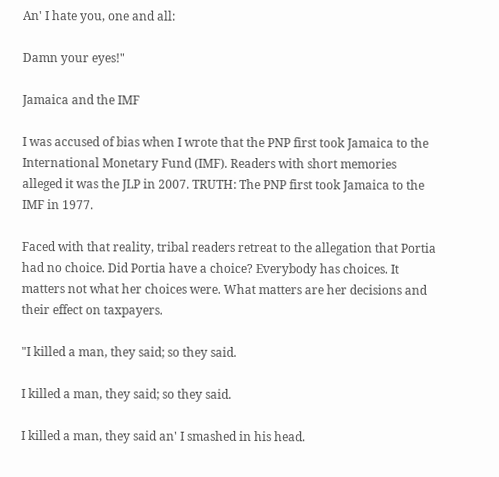An' I hate you, one and all:

Damn your eyes!"

Jamaica and the IMF

I was accused of bias when I wrote that the PNP first took Jamaica to the International Monetary Fund (IMF). Readers with short memories alleged it was the JLP in 2007. TRUTH: The PNP first took Jamaica to the IMF in 1977.

Faced with that reality, tribal readers retreat to the allegation that Portia had no choice. Did Portia have a choice? Everybody has choices. It matters not what her choices were. What matters are her decisions and their effect on taxpayers.

"I killed a man, they said; so they said.

I killed a man, they said; so they said.

I killed a man, they said an' I smashed in his head.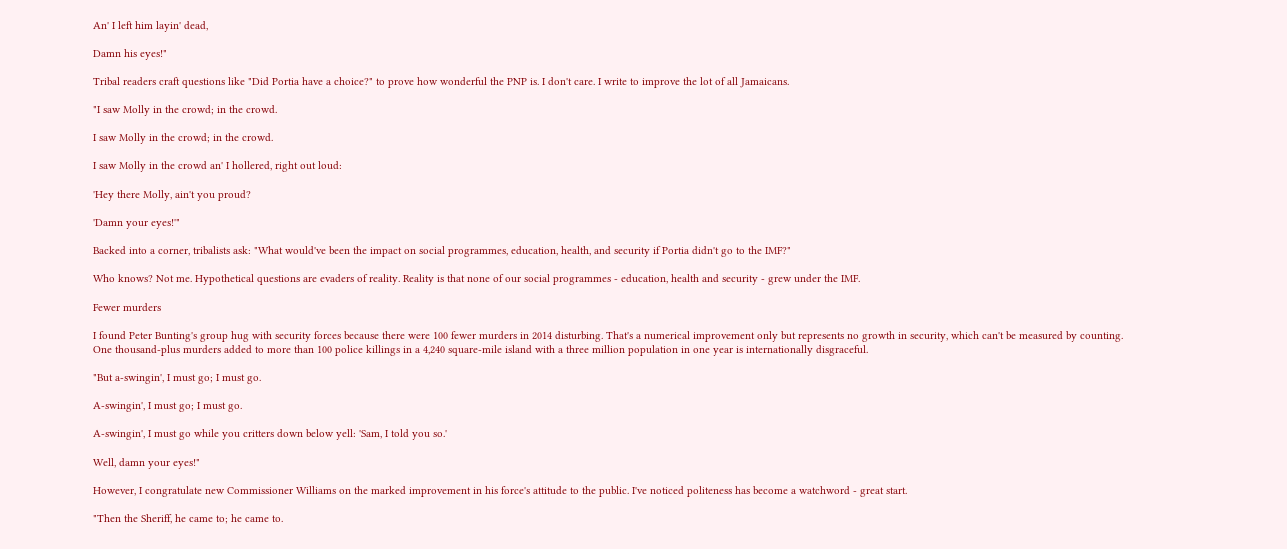An' I left him layin' dead,

Damn his eyes!"

Tribal readers craft questions like "Did Portia have a choice?" to prove how wonderful the PNP is. I don't care. I write to improve the lot of all Jamaicans.

"I saw Molly in the crowd; in the crowd.

I saw Molly in the crowd; in the crowd.

I saw Molly in the crowd an' I hollered, right out loud:

'Hey there Molly, ain't you proud?

'Damn your eyes!'"

Backed into a corner, tribalists ask: "What would've been the impact on social programmes, education, health, and security if Portia didn't go to the IMF?"

Who knows? Not me. Hypothetical questions are evaders of reality. Reality is that none of our social programmes - education, health and security - grew under the IMF.

Fewer murders

I found Peter Bunting's group hug with security forces because there were 100 fewer murders in 2014 disturbing. That's a numerical improvement only but represents no growth in security, which can't be measured by counting. One thousand-plus murders added to more than 100 police killings in a 4,240 square-mile island with a three million population in one year is internationally disgraceful.

"But a-swingin', I must go; I must go.

A-swingin', I must go; I must go.

A-swingin', I must go while you critters down below yell: 'Sam, I told you so.'

Well, damn your eyes!"

However, I congratulate new Commissioner Williams on the marked improvement in his force's attitude to the public. I've noticed politeness has become a watchword - great start.

"Then the Sheriff, he came to; he came to.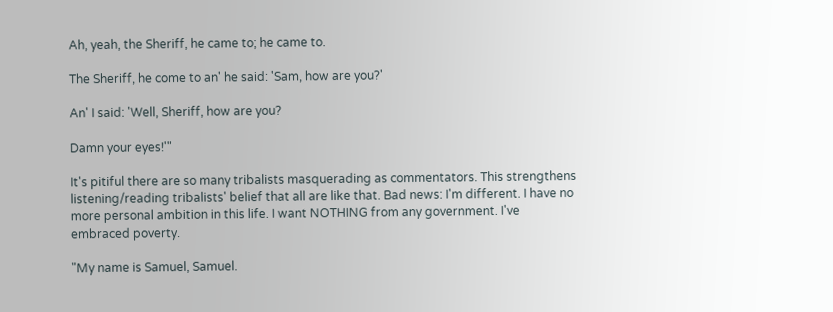Ah, yeah, the Sheriff, he came to; he came to.

The Sheriff, he come to an' he said: 'Sam, how are you?'

An' I said: 'Well, Sheriff, how are you?

Damn your eyes!'"

It's pitiful there are so many tribalists masquerading as commentators. This strengthens listening/reading tribalists' belief that all are like that. Bad news: I'm different. I have no more personal ambition in this life. I want NOTHING from any government. I've embraced poverty.

"My name is Samuel, Samuel.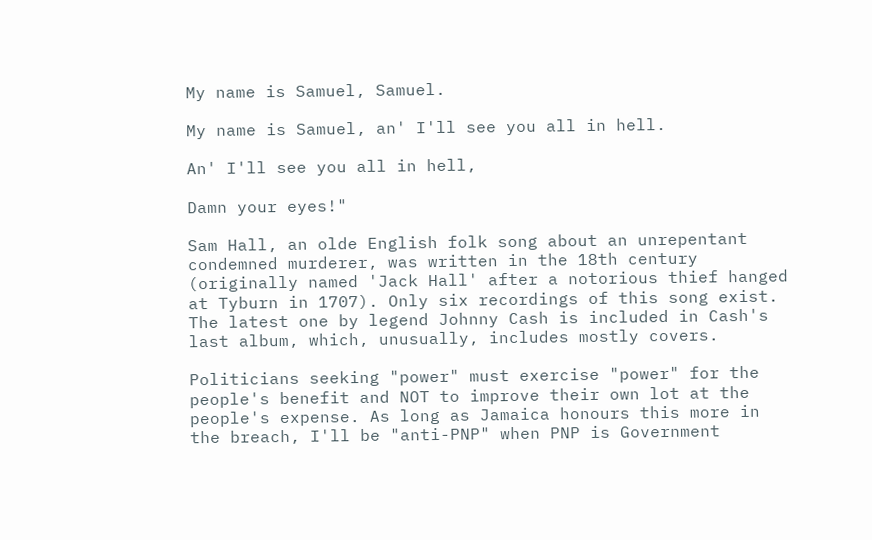My name is Samuel, Samuel.

My name is Samuel, an' I'll see you all in hell.

An' I'll see you all in hell,

Damn your eyes!"

Sam Hall, an olde English folk song about an unrepentant condemned murderer, was written in the 18th century (originally named 'Jack Hall' after a notorious thief hanged at Tyburn in 1707). Only six recordings of this song exist. The latest one by legend Johnny Cash is included in Cash's last album, which, unusually, includes mostly covers.

Politicians seeking "power" must exercise "power" for the people's benefit and NOT to improve their own lot at the people's expense. As long as Jamaica honours this more in the breach, I'll be "anti-PNP" when PNP is Government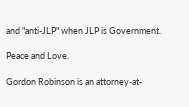and "anti-JLP" when JLP is Government.

Peace and Love.

Gordon Robinson is an attorney-at-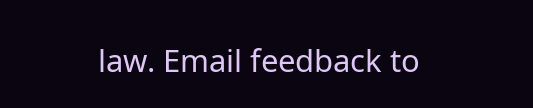law. Email feedback to